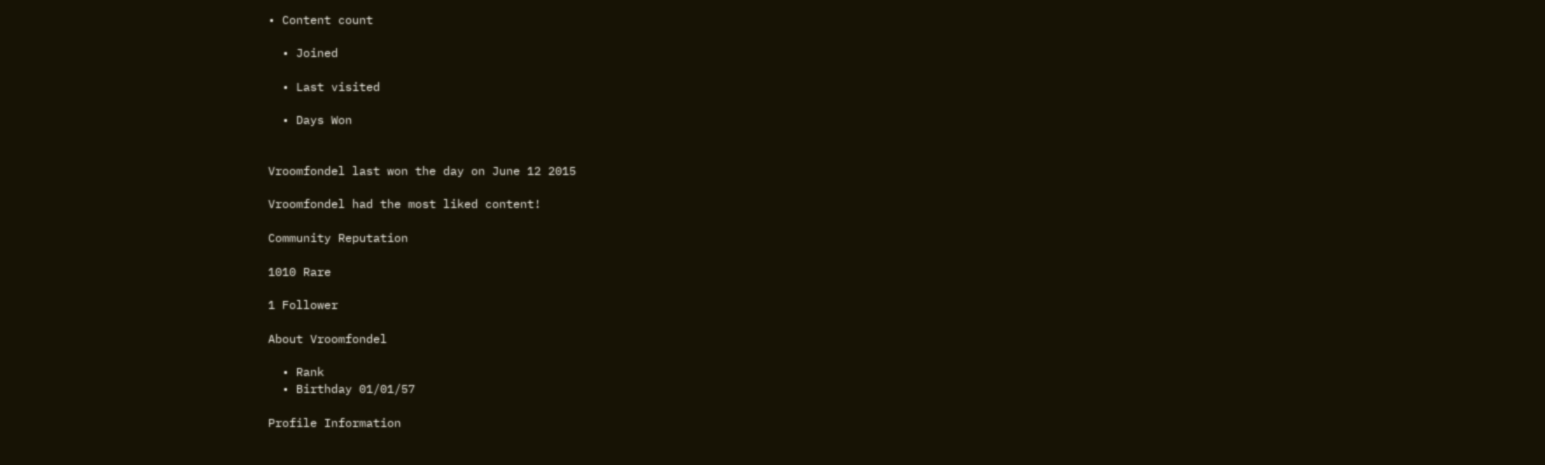• Content count

  • Joined

  • Last visited

  • Days Won


Vroomfondel last won the day on June 12 2015

Vroomfondel had the most liked content!

Community Reputation

1010 Rare

1 Follower

About Vroomfondel

  • Rank
  • Birthday 01/01/57

Profile Information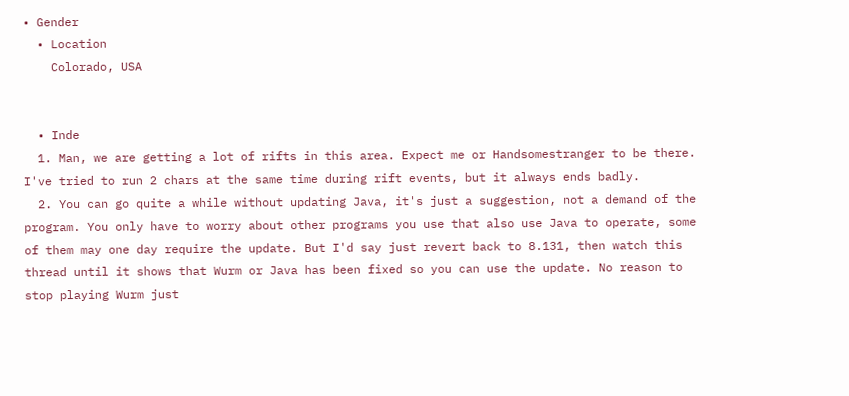• Gender
  • Location
    Colorado, USA


  • Inde
  1. Man, we are getting a lot of rifts in this area. Expect me or Handsomestranger to be there. I've tried to run 2 chars at the same time during rift events, but it always ends badly.
  2. You can go quite a while without updating Java, it's just a suggestion, not a demand of the program. You only have to worry about other programs you use that also use Java to operate, some of them may one day require the update. But I'd say just revert back to 8.131, then watch this thread until it shows that Wurm or Java has been fixed so you can use the update. No reason to stop playing Wurm just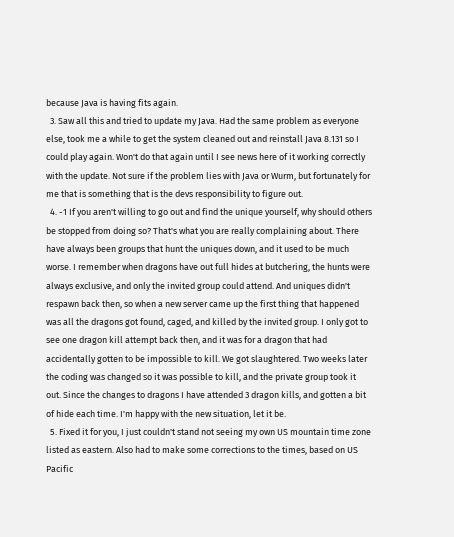because Java is having fits again.
  3. Saw all this and tried to update my Java. Had the same problem as everyone else, took me a while to get the system cleaned out and reinstall Java 8.131 so I could play again. Won't do that again until I see news here of it working correctly with the update. Not sure if the problem lies with Java or Wurm, but fortunately for me that is something that is the devs responsibility to figure out.
  4. -1 If you aren't willing to go out and find the unique yourself, why should others be stopped from doing so? That's what you are really complaining about. There have always been groups that hunt the uniques down, and it used to be much worse. I remember when dragons have out full hides at butchering, the hunts were always exclusive, and only the invited group could attend. And uniques didn't respawn back then, so when a new server came up the first thing that happened was all the dragons got found, caged, and killed by the invited group. I only got to see one dragon kill attempt back then, and it was for a dragon that had accidentally gotten to be impossible to kill. We got slaughtered. Two weeks later the coding was changed so it was possible to kill, and the private group took it out. Since the changes to dragons I have attended 3 dragon kills, and gotten a bit of hide each time. I'm happy with the new situation, let it be.
  5. Fixed it for you, I just couldn't stand not seeing my own US mountain time zone listed as eastern. Also had to make some corrections to the times, based on US Pacific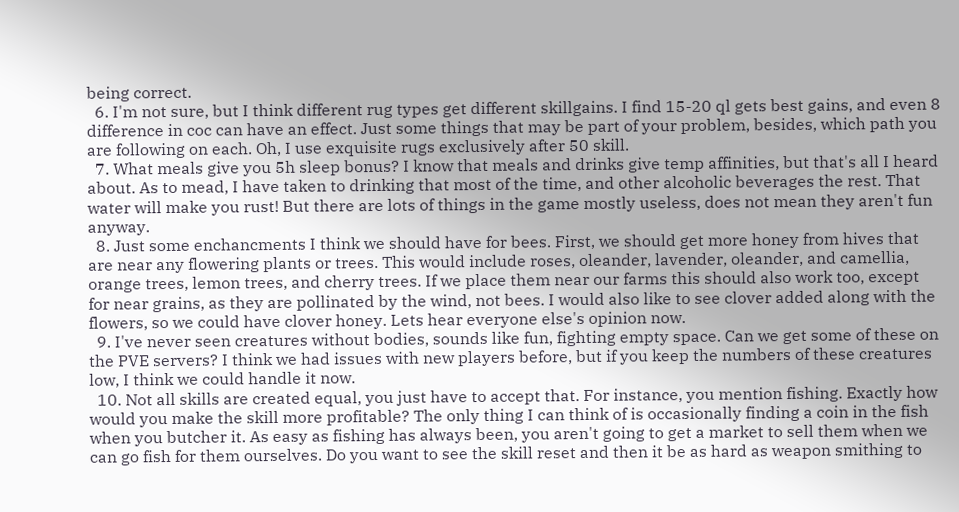being correct.
  6. I'm not sure, but I think different rug types get different skillgains. I find 15-20 ql gets best gains, and even 8 difference in coc can have an effect. Just some things that may be part of your problem, besides, which path you are following on each. Oh, I use exquisite rugs exclusively after 50 skill.
  7. What meals give you 5h sleep bonus? I know that meals and drinks give temp affinities, but that's all I heard about. As to mead, I have taken to drinking that most of the time, and other alcoholic beverages the rest. That water will make you rust! But there are lots of things in the game mostly useless, does not mean they aren't fun anyway.
  8. Just some enchancments I think we should have for bees. First, we should get more honey from hives that are near any flowering plants or trees. This would include roses, oleander, lavender, oleander, and camellia, orange trees, lemon trees, and cherry trees. If we place them near our farms this should also work too, except for near grains, as they are pollinated by the wind, not bees. I would also like to see clover added along with the flowers, so we could have clover honey. Lets hear everyone else's opinion now.
  9. I've never seen creatures without bodies, sounds like fun, fighting empty space. Can we get some of these on the PVE servers? I think we had issues with new players before, but if you keep the numbers of these creatures low, I think we could handle it now.
  10. Not all skills are created equal, you just have to accept that. For instance, you mention fishing. Exactly how would you make the skill more profitable? The only thing I can think of is occasionally finding a coin in the fish when you butcher it. As easy as fishing has always been, you aren't going to get a market to sell them when we can go fish for them ourselves. Do you want to see the skill reset and then it be as hard as weapon smithing to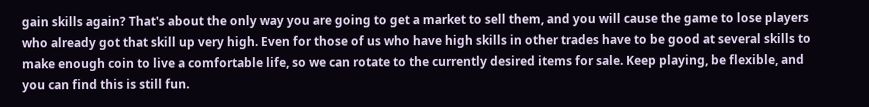gain skills again? That's about the only way you are going to get a market to sell them, and you will cause the game to lose players who already got that skill up very high. Even for those of us who have high skills in other trades have to be good at several skills to make enough coin to live a comfortable life, so we can rotate to the currently desired items for sale. Keep playing, be flexible, and you can find this is still fun.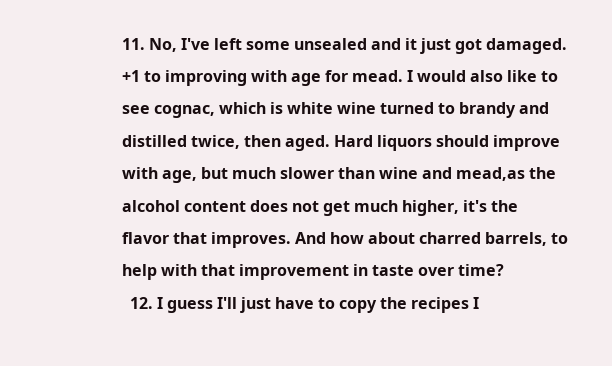11. No, I've left some unsealed and it just got damaged. +1 to improving with age for mead. I would also like to see cognac, which is white wine turned to brandy and distilled twice, then aged. Hard liquors should improve with age, but much slower than wine and mead,as the alcohol content does not get much higher, it's the flavor that improves. And how about charred barrels, to help with that improvement in taste over time?
  12. I guess I'll just have to copy the recipes I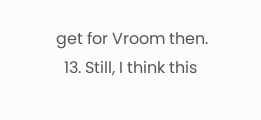get for Vroom then.
  13. Still, I think this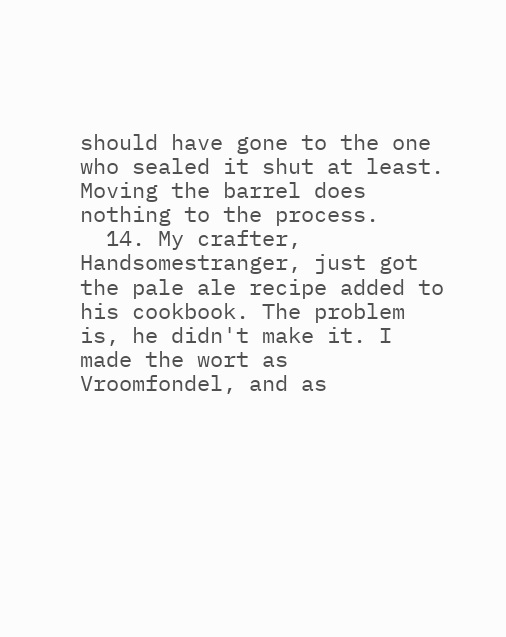should have gone to the one who sealed it shut at least. Moving the barrel does nothing to the process.
  14. My crafter, Handsomestranger, just got the pale ale recipe added to his cookbook. The problem is, he didn't make it. I made the wort as Vroomfondel, and as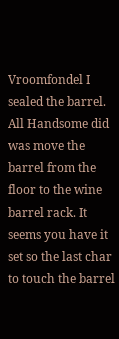Vroomfondel I sealed the barrel. All Handsome did was move the barrel from the floor to the wine barrel rack. It seems you have it set so the last char to touch the barrel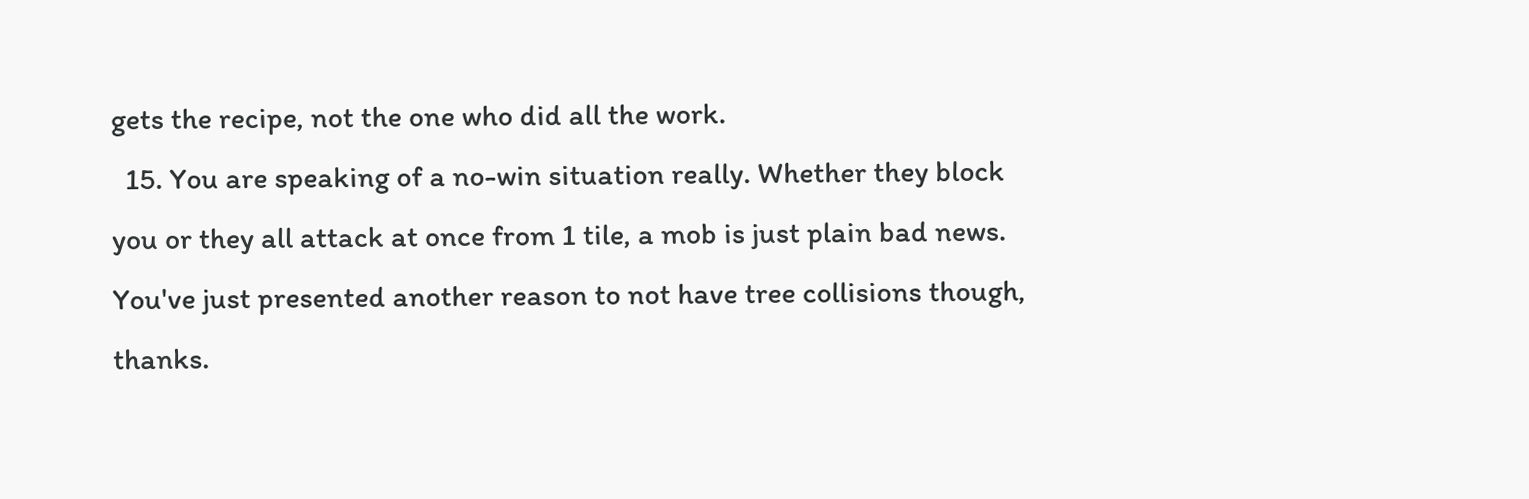gets the recipe, not the one who did all the work.
  15. You are speaking of a no-win situation really. Whether they block you or they all attack at once from 1 tile, a mob is just plain bad news. You've just presented another reason to not have tree collisions though, thanks.